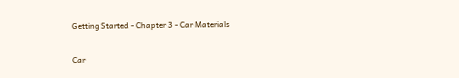Getting Started - Chapter 3 - Car Materials

Car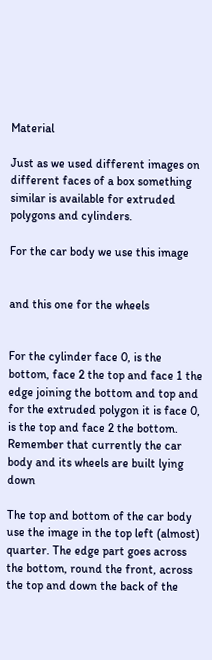Material

Just as we used different images on different faces of a box something similar is available for extruded polygons and cylinders.

For the car body we use this image


and this one for the wheels


For the cylinder face 0, is the bottom, face 2 the top and face 1 the edge joining the bottom and top and for the extruded polygon it is face 0, is the top and face 2 the bottom. Remember that currently the car body and its wheels are built lying down

The top and bottom of the car body use the image in the top left (almost) quarter. The edge part goes across the bottom, round the front, across the top and down the back of the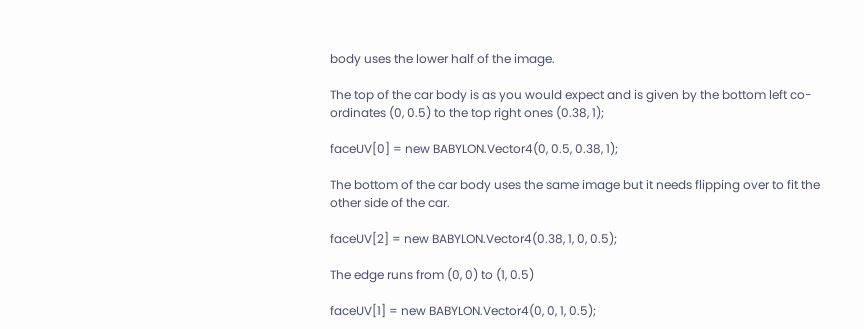body uses the lower half of the image.

The top of the car body is as you would expect and is given by the bottom left co-ordinates (0, 0.5) to the top right ones (0.38, 1);

faceUV[0] = new BABYLON.Vector4(0, 0.5, 0.38, 1);

The bottom of the car body uses the same image but it needs flipping over to fit the other side of the car.

faceUV[2] = new BABYLON.Vector4(0.38, 1, 0, 0.5);

The edge runs from (0, 0) to (1, 0.5)

faceUV[1] = new BABYLON.Vector4(0, 0, 1, 0.5);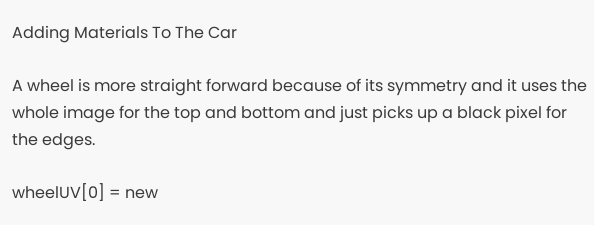Adding Materials To The Car

A wheel is more straight forward because of its symmetry and it uses the whole image for the top and bottom and just picks up a black pixel for the edges.

wheelUV[0] = new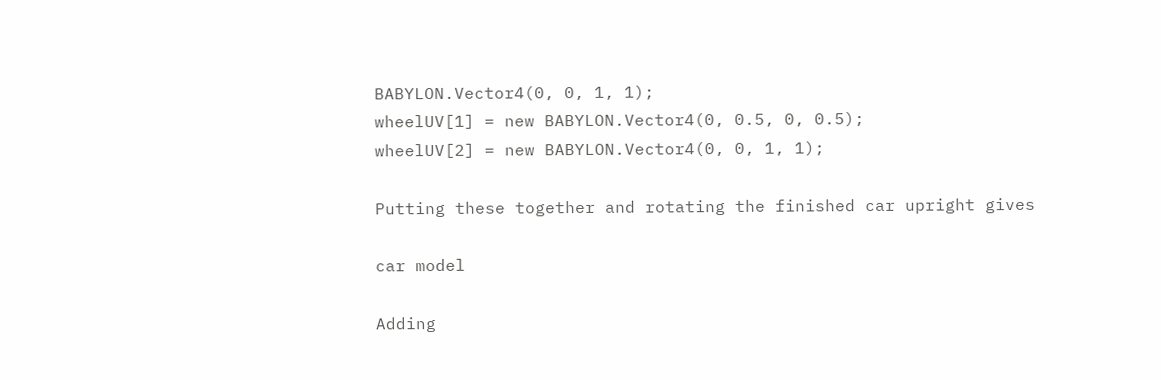BABYLON.Vector4(0, 0, 1, 1);
wheelUV[1] = new BABYLON.Vector4(0, 0.5, 0, 0.5);
wheelUV[2] = new BABYLON.Vector4(0, 0, 1, 1);

Putting these together and rotating the finished car upright gives

car model

Adding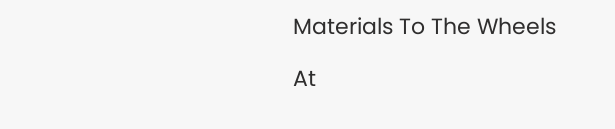Materials To The Wheels

At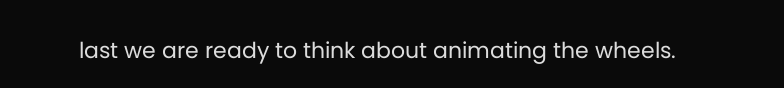last we are ready to think about animating the wheels.